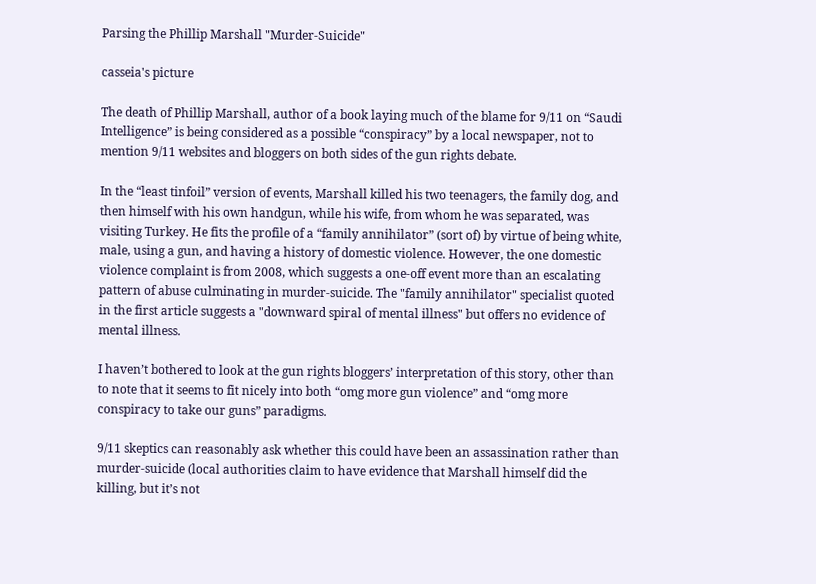Parsing the Phillip Marshall "Murder-Suicide"

casseia's picture

The death of Phillip Marshall, author of a book laying much of the blame for 9/11 on “Saudi Intelligence” is being considered as a possible “conspiracy” by a local newspaper, not to mention 9/11 websites and bloggers on both sides of the gun rights debate.

In the “least tinfoil” version of events, Marshall killed his two teenagers, the family dog, and then himself with his own handgun, while his wife, from whom he was separated, was visiting Turkey. He fits the profile of a “family annihilator” (sort of) by virtue of being white, male, using a gun, and having a history of domestic violence. However, the one domestic violence complaint is from 2008, which suggests a one-off event more than an escalating pattern of abuse culminating in murder-suicide. The "family annihilator" specialist quoted in the first article suggests a "downward spiral of mental illness" but offers no evidence of mental illness.

I haven’t bothered to look at the gun rights bloggers’ interpretation of this story, other than to note that it seems to fit nicely into both “omg more gun violence” and “omg more conspiracy to take our guns” paradigms.

9/11 skeptics can reasonably ask whether this could have been an assassination rather than murder-suicide (local authorities claim to have evidence that Marshall himself did the killing, but it’s not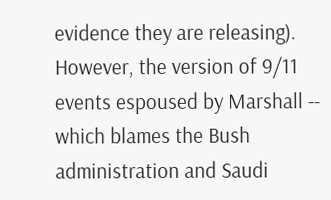evidence they are releasing). However, the version of 9/11 events espoused by Marshall -- which blames the Bush administration and Saudi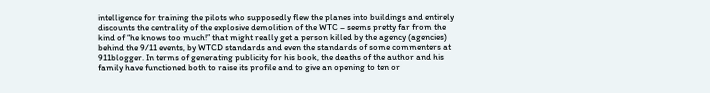intelligence for training the pilots who supposedly flew the planes into buildings and entirely discounts the centrality of the explosive demolition of the WTC – seems pretty far from the kind of “he knows too much!” that might really get a person killed by the agency (agencies) behind the 9/11 events, by WTCD standards and even the standards of some commenters at 911blogger. In terms of generating publicity for his book, the deaths of the author and his family have functioned both to raise its profile and to give an opening to ten or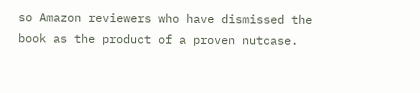so Amazon reviewers who have dismissed the book as the product of a proven nutcase.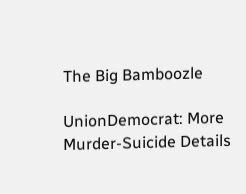The Big Bamboozle

UnionDemocrat: More Murder-Suicide Details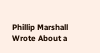Phillip Marshall Wrote About a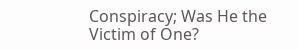Conspiracy; Was He the Victim of One?